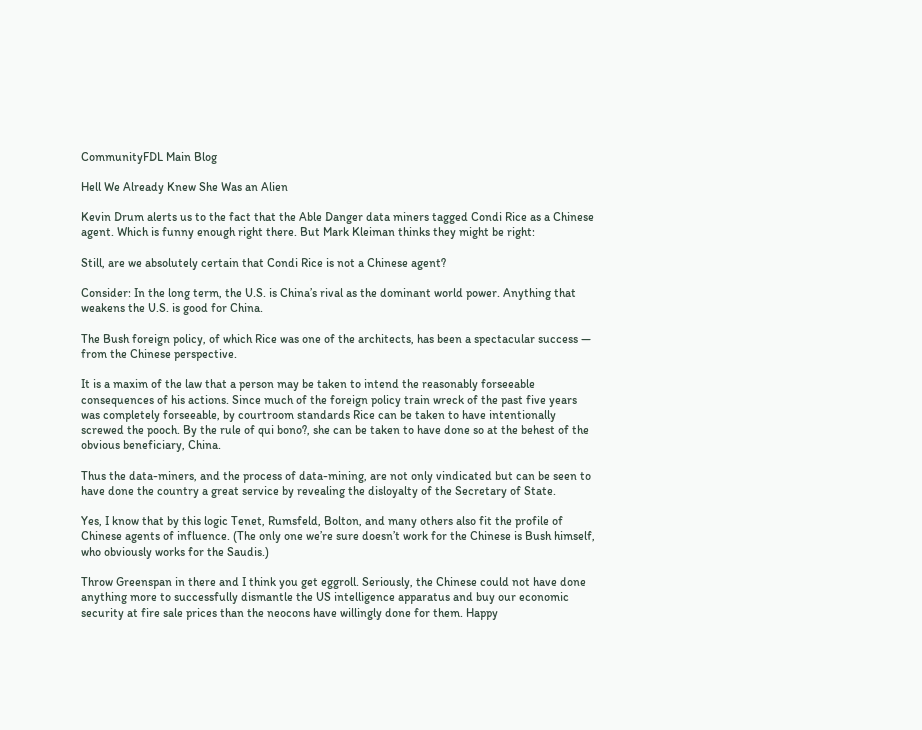CommunityFDL Main Blog

Hell We Already Knew She Was an Alien

Kevin Drum alerts us to the fact that the Able Danger data miners tagged Condi Rice as a Chinese agent. Which is funny enough right there. But Mark Kleiman thinks they might be right:

Still, are we absolutely certain that Condi Rice is not a Chinese agent?

Consider: In the long term, the U.S. is China’s rival as the dominant world power. Anything that weakens the U.S. is good for China.

The Bush foreign policy, of which Rice was one of the architects, has been a spectacular success — from the Chinese perspective.

It is a maxim of the law that a person may be taken to intend the reasonably forseeable consequences of his actions. Since much of the foreign policy train wreck of the past five years was completely forseeable, by courtroom standards Rice can be taken to have intentionally screwed the pooch. By the rule of qui bono?, she can be taken to have done so at the behest of the obvious beneficiary, China.

Thus the data-miners, and the process of data-mining, are not only vindicated but can be seen to have done the country a great service by revealing the disloyalty of the Secretary of State.

Yes, I know that by this logic Tenet, Rumsfeld, Bolton, and many others also fit the profile of Chinese agents of influence. (The only one we’re sure doesn’t work for the Chinese is Bush himself, who obviously works for the Saudis.)

Throw Greenspan in there and I think you get eggroll. Seriously, the Chinese could not have done anything more to successfully dismantle the US intelligence apparatus and buy our economic security at fire sale prices than the neocons have willingly done for them. Happy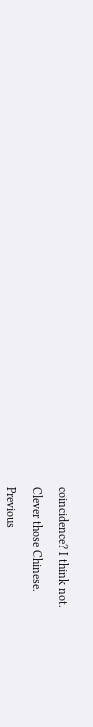coincidence? I think not.

Clever those Chinese.

Previous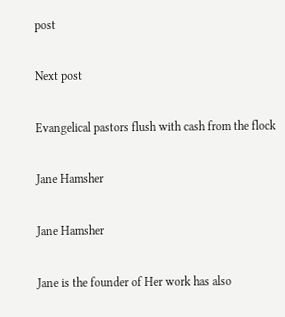post

Next post

Evangelical pastors flush with cash from the flock

Jane Hamsher

Jane Hamsher

Jane is the founder of Her work has also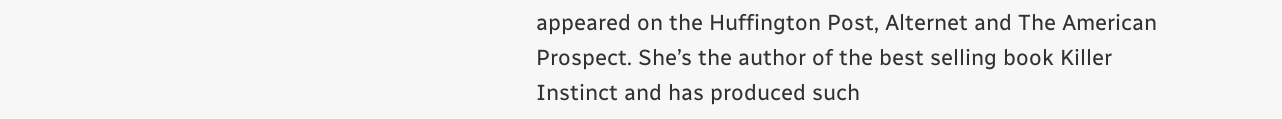appeared on the Huffington Post, Alternet and The American Prospect. She’s the author of the best selling book Killer Instinct and has produced such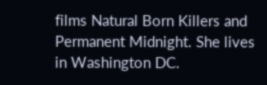films Natural Born Killers and Permanent Midnight. She lives in Washington DC.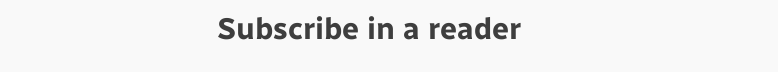Subscribe in a reader